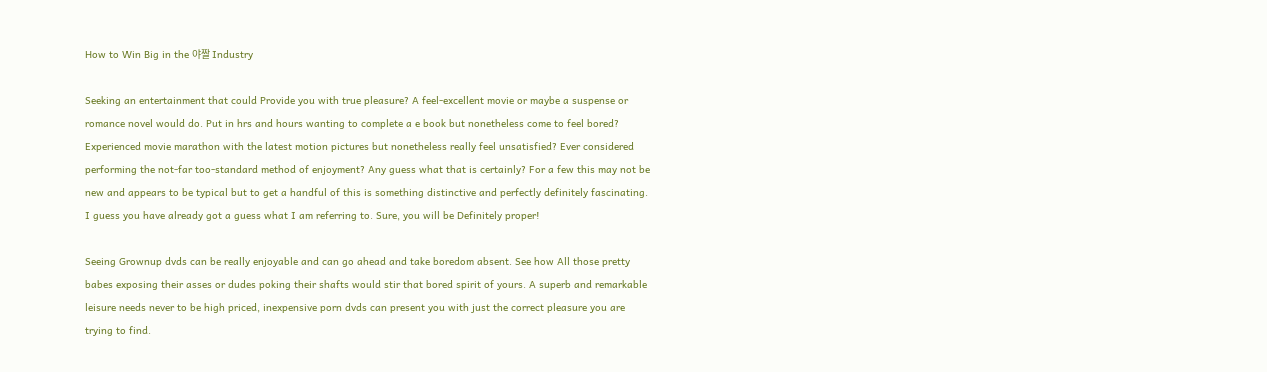How to Win Big in the 야짤 Industry

Seeking an entertainment that could Provide you with true pleasure? A feel-excellent movie or maybe a suspense or romance novel would do. Put in hrs and hours wanting to complete a e book but nonetheless come to feel bored? Experienced movie marathon with the latest motion pictures but nonetheless really feel unsatisfied? Ever considered performing the not-far too-standard method of enjoyment? Any guess what that is certainly? For a few this may not be new and appears to be typical but to get a handful of this is something distinctive and perfectly definitely fascinating. I guess you have already got a guess what I am referring to. Sure, you will be Definitely proper!

Seeing Grownup dvds can be really enjoyable and can go ahead and take boredom absent. See how All those pretty babes exposing their asses or dudes poking their shafts would stir that bored spirit of yours. A superb and remarkable leisure needs never to be high priced, inexpensive porn dvds can present you with just the correct pleasure you are trying to find.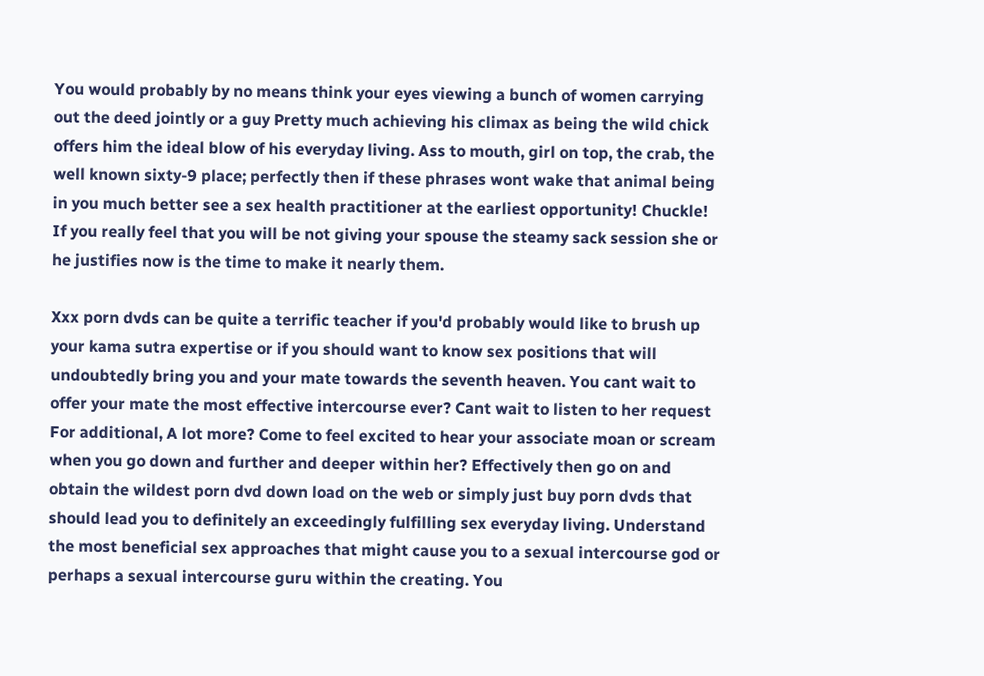You would probably by no means think your eyes viewing a bunch of women carrying out the deed jointly or a guy Pretty much achieving his climax as being the wild chick offers him the ideal blow of his everyday living. Ass to mouth, girl on top, the crab, the well known sixty-9 place; perfectly then if these phrases wont wake that animal being in you much better see a sex health practitioner at the earliest opportunity! Chuckle! If you really feel that you will be not giving your spouse the steamy sack session she or he justifies now is the time to make it nearly them.

Xxx porn dvds can be quite a terrific teacher if you'd probably would like to brush up your kama sutra expertise or if you should want to know sex positions that will undoubtedly bring you and your mate towards the seventh heaven. You cant wait to offer your mate the most effective intercourse ever? Cant wait to listen to her request For additional, A lot more? Come to feel excited to hear your associate moan or scream when you go down and further and deeper within her? Effectively then go on and obtain the wildest porn dvd down load on the web or simply just buy porn dvds that should lead you to definitely an exceedingly fulfilling sex everyday living. Understand the most beneficial sex approaches that might cause you to a sexual intercourse god or perhaps a sexual intercourse guru within the creating. You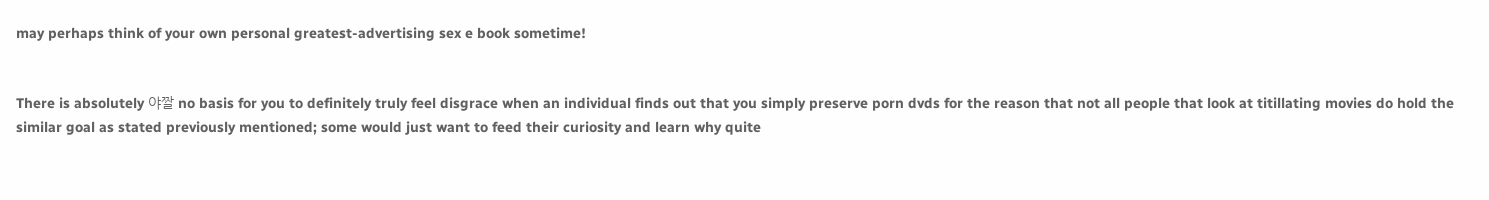may perhaps think of your own personal greatest-advertising sex e book sometime!


There is absolutely 야짤 no basis for you to definitely truly feel disgrace when an individual finds out that you simply preserve porn dvds for the reason that not all people that look at titillating movies do hold the similar goal as stated previously mentioned; some would just want to feed their curiosity and learn why quite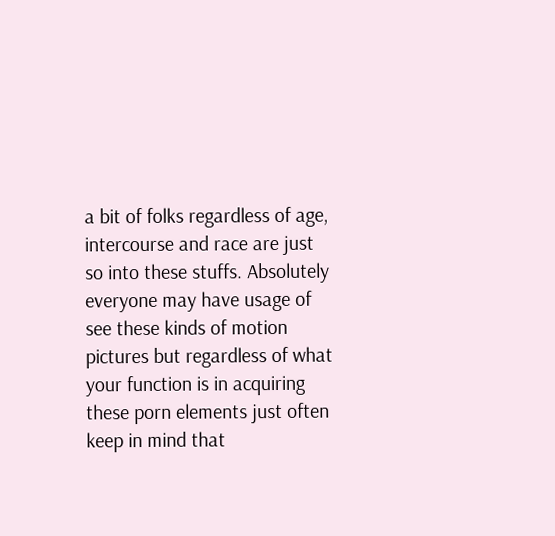a bit of folks regardless of age, intercourse and race are just so into these stuffs. Absolutely everyone may have usage of see these kinds of motion pictures but regardless of what your function is in acquiring these porn elements just often keep in mind that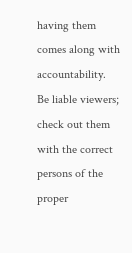having them comes along with accountability. Be liable viewers; check out them with the correct persons of the proper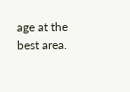age at the best area.